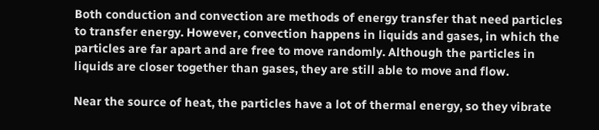Both conduction and convection are methods of energy transfer that need particles to transfer energy. However, convection happens in liquids and gases, in which the particles are far apart and are free to move randomly. Although the particles in liquids are closer together than gases, they are still able to move and flow.

Near the source of heat, the particles have a lot of thermal energy, so they vibrate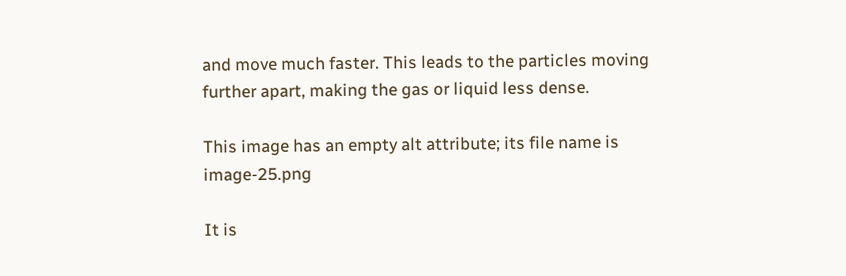and move much faster. This leads to the particles moving further apart, making the gas or liquid less dense.

This image has an empty alt attribute; its file name is image-25.png

It is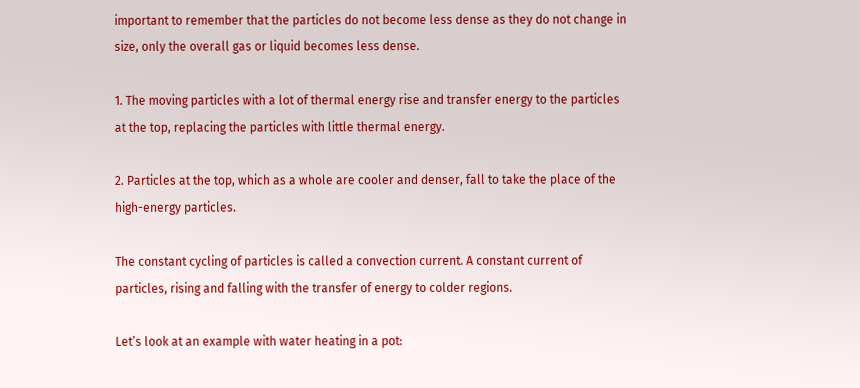important to remember that the particles do not become less dense as they do not change in size, only the overall gas or liquid becomes less dense.

1. The moving particles with a lot of thermal energy rise and transfer energy to the particles at the top, replacing the particles with little thermal energy.

2. Particles at the top, which as a whole are cooler and denser, fall to take the place of the high-energy particles.

The constant cycling of particles is called a convection current. A constant current of particles, rising and falling with the transfer of energy to colder regions.

Let’s look at an example with water heating in a pot: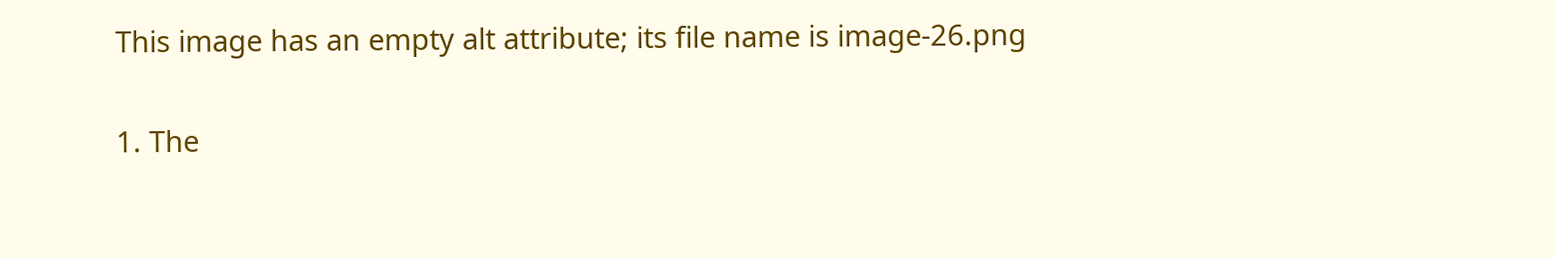This image has an empty alt attribute; its file name is image-26.png

1. The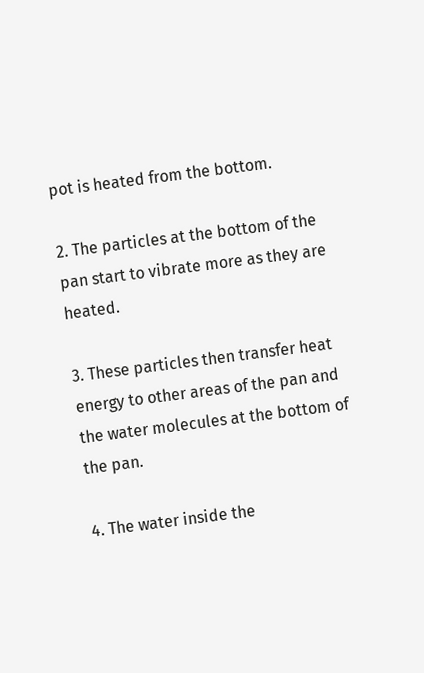pot is heated from the bottom.

2. The particles at the bottom of the pan start to vibrate more as they are heated.

3. These particles then transfer heat energy to other areas of the pan and the water molecules at the bottom of the pan.

4. The water inside the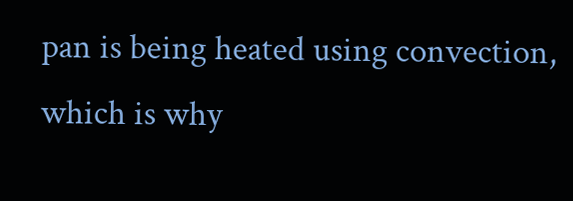pan is being heated using convection, which is why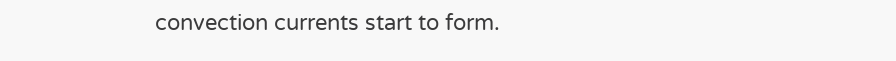convection currents start to form.